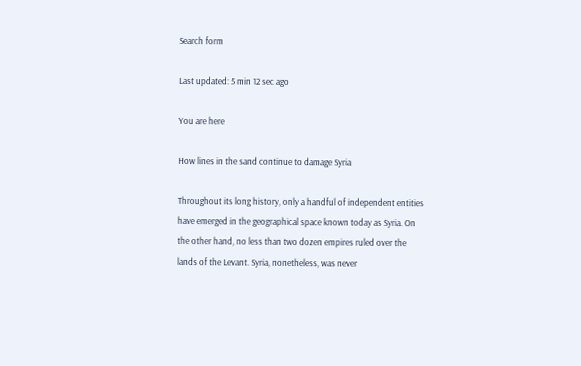Search form

Last updated: 5 min 12 sec ago

You are here

How lines in the sand continue to damage Syria

Throughout its long history, only a handful of independent entities have emerged in the geographical space known today as Syria. On the other hand, no less than two dozen empires ruled over the lands of the Levant. Syria, nonetheless, was never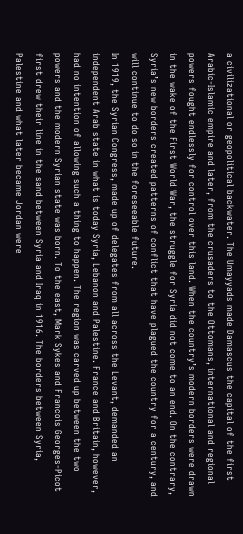a civilizational or geopolitical backwater. The Umayyads made Damascus the capital of the first Arabic-Islamic empire and later, from the crusaders to the Ottomans, international and regional powers fought endlessly for control over this land. When the country’s modern borders were drawn in the wake of the First World War, the struggle for Syria did not come to an end. On the contrary, Syria’s new borders created patterns of conflict that have plagued the country for a century, and will continue to do so in the foreseeable future.
In 1919, the Syrian Congress, made up of delegates from all across the Levant, demanded an independent Arab state in what is today Syria, Lebanon and Palestine. France and Britain, however, had no intention of allowing such a thing to happen. The region was carved up between the two powers and the modern Syrian state was born. To the east, Mark Sykes and Francois Georges-Picot first drew their line in the sand between Syria and Iraq in 1916. The borders between Syria, Palestine and what later became Jordan were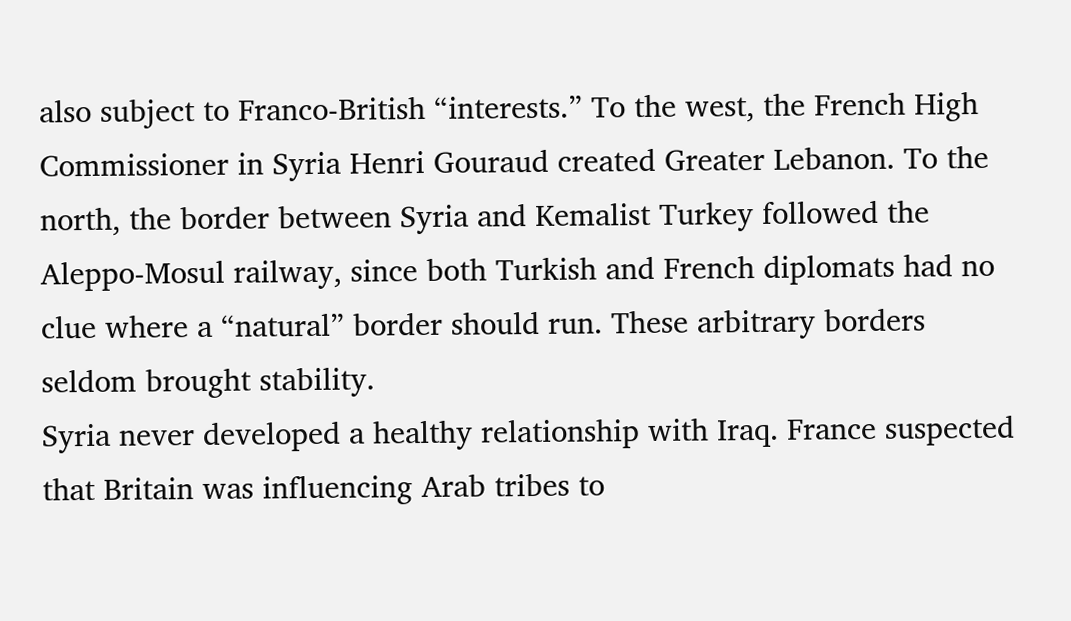also subject to Franco-British “interests.” To the west, the French High Commissioner in Syria Henri Gouraud created Greater Lebanon. To the north, the border between Syria and Kemalist Turkey followed the Aleppo-Mosul railway, since both Turkish and French diplomats had no clue where a “natural” border should run. These arbitrary borders seldom brought stability.
Syria never developed a healthy relationship with Iraq. France suspected that Britain was influencing Arab tribes to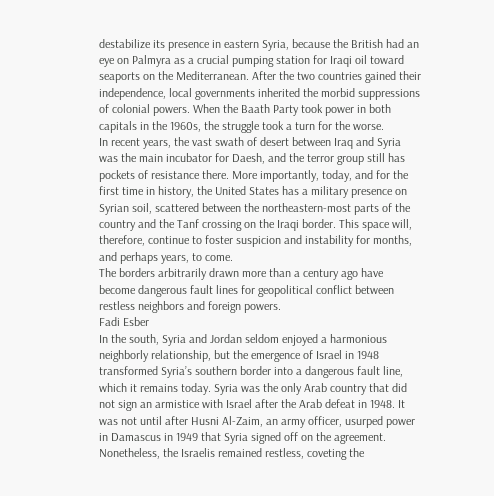destabilize its presence in eastern Syria, because the British had an eye on Palmyra as a crucial pumping station for Iraqi oil toward seaports on the Mediterranean. After the two countries gained their independence, local governments inherited the morbid suppressions of colonial powers. When the Baath Party took power in both capitals in the 1960s, the struggle took a turn for the worse.
In recent years, the vast swath of desert between Iraq and Syria was the main incubator for Daesh, and the terror group still has pockets of resistance there. More importantly, today, and for the first time in history, the United States has a military presence on Syrian soil, scattered between the northeastern-most parts of the country and the Tanf crossing on the Iraqi border. This space will, therefore, continue to foster suspicion and instability for months, and perhaps years, to come.
The borders arbitrarily drawn more than a century ago have become dangerous fault lines for geopolitical conflict between restless neighbors and foreign powers.
Fadi Esber
In the south, Syria and Jordan seldom enjoyed a harmonious neighborly relationship, but the emergence of Israel in 1948 transformed Syria’s southern border into a dangerous fault line, which it remains today. Syria was the only Arab country that did not sign an armistice with Israel after the Arab defeat in 1948. It was not until after Husni Al-Zaim, an army officer, usurped power in Damascus in 1949 that Syria signed off on the agreement. Nonetheless, the Israelis remained restless, coveting the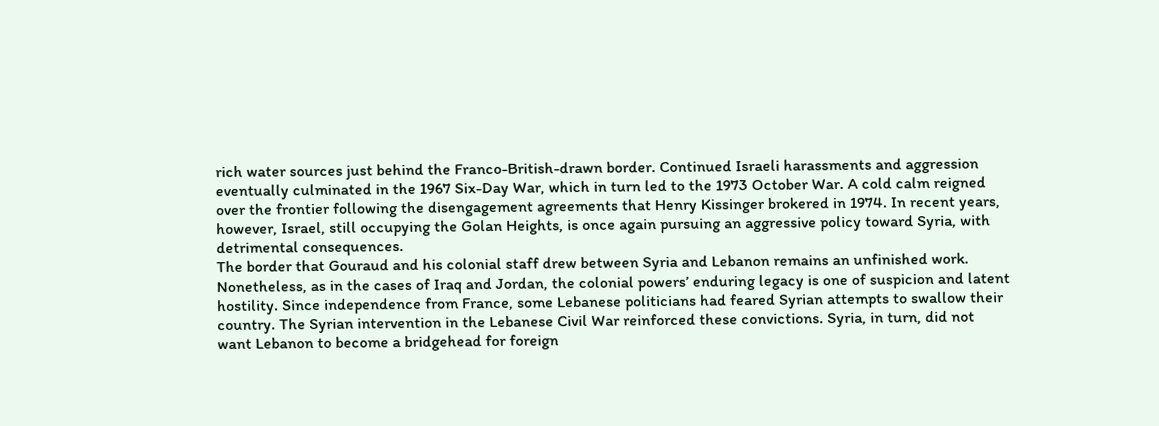rich water sources just behind the Franco-British-drawn border. Continued Israeli harassments and aggression eventually culminated in the 1967 Six-Day War, which in turn led to the 1973 October War. A cold calm reigned over the frontier following the disengagement agreements that Henry Kissinger brokered in 1974. In recent years, however, Israel, still occupying the Golan Heights, is once again pursuing an aggressive policy toward Syria, with detrimental consequences.
The border that Gouraud and his colonial staff drew between Syria and Lebanon remains an unfinished work. Nonetheless, as in the cases of Iraq and Jordan, the colonial powers’ enduring legacy is one of suspicion and latent hostility. Since independence from France, some Lebanese politicians had feared Syrian attempts to swallow their country. The Syrian intervention in the Lebanese Civil War reinforced these convictions. Syria, in turn, did not want Lebanon to become a bridgehead for foreign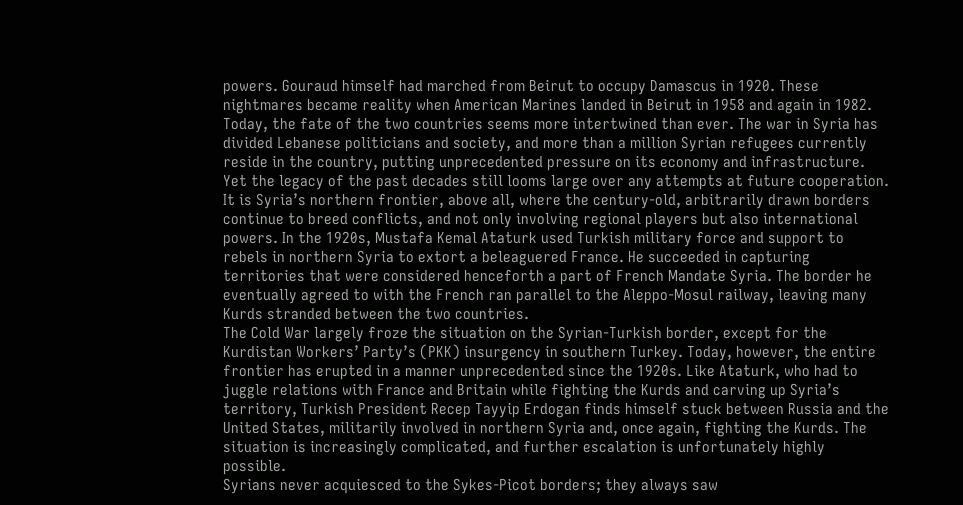powers. Gouraud himself had marched from Beirut to occupy Damascus in 1920. These nightmares became reality when American Marines landed in Beirut in 1958 and again in 1982. Today, the fate of the two countries seems more intertwined than ever. The war in Syria has divided Lebanese politicians and society, and more than a million Syrian refugees currently reside in the country, putting unprecedented pressure on its economy and infrastructure. Yet the legacy of the past decades still looms large over any attempts at future cooperation.
It is Syria’s northern frontier, above all, where the century-old, arbitrarily drawn borders continue to breed conflicts, and not only involving regional players but also international powers. In the 1920s, Mustafa Kemal Ataturk used Turkish military force and support to rebels in northern Syria to extort a beleaguered France. He succeeded in capturing territories that were considered henceforth a part of French Mandate Syria. The border he eventually agreed to with the French ran parallel to the Aleppo-Mosul railway, leaving many Kurds stranded between the two countries.
The Cold War largely froze the situation on the Syrian-Turkish border, except for the Kurdistan Workers’ Party’s (PKK) insurgency in southern Turkey. Today, however, the entire frontier has erupted in a manner unprecedented since the 1920s. Like Ataturk, who had to juggle relations with France and Britain while fighting the Kurds and carving up Syria’s territory, Turkish President Recep Tayyip Erdogan finds himself stuck between Russia and the United States, militarily involved in northern Syria and, once again, fighting the Kurds. The situation is increasingly complicated, and further escalation is unfortunately highly possible.
Syrians never acquiesced to the Sykes-Picot borders; they always saw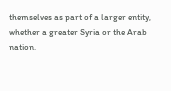themselves as part of a larger entity, whether a greater Syria or the Arab nation.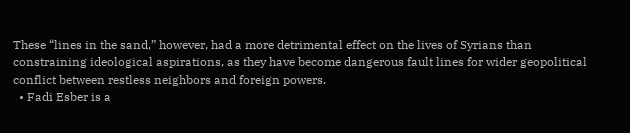These “lines in the sand,” however, had a more detrimental effect on the lives of Syrians than constraining ideological aspirations, as they have become dangerous fault lines for wider geopolitical conflict between restless neighbors and foreign powers.
  • Fadi Esber is a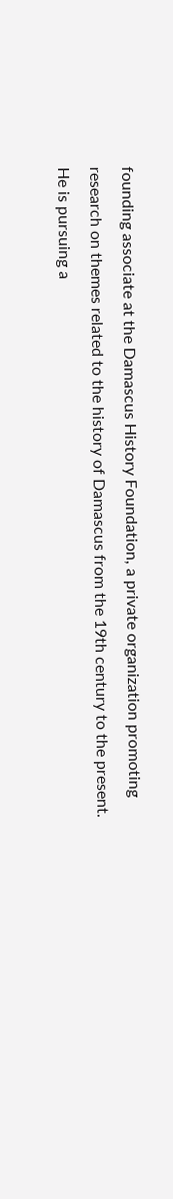founding associate at the Damascus History Foundation, a private organization promoting research on themes related to the history of Damascus from the 19th century to the present. He is pursuing a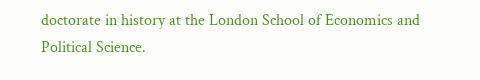doctorate in history at the London School of Economics and Political Science.